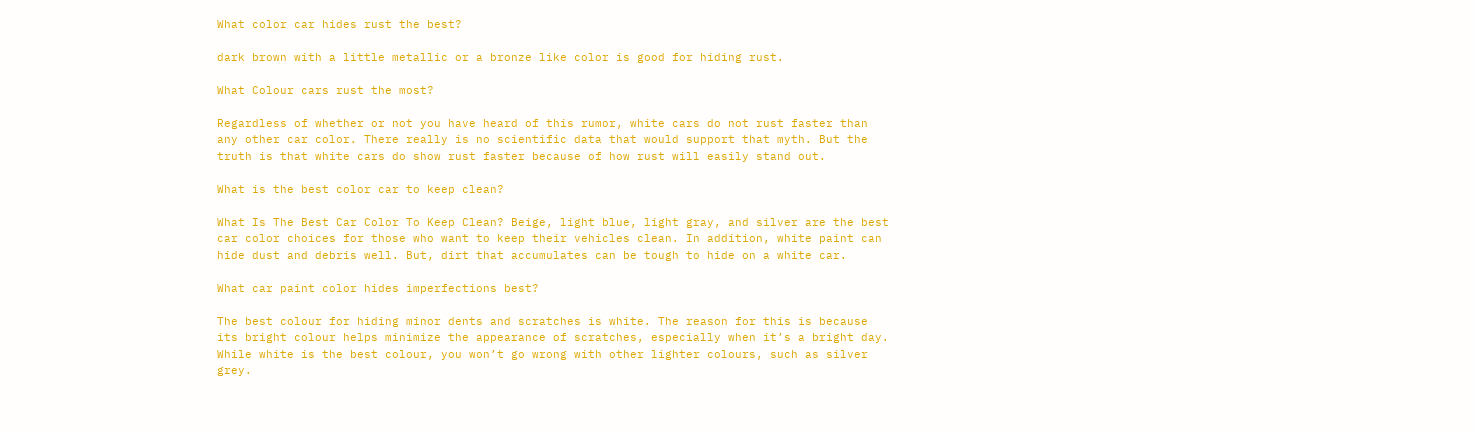What color car hides rust the best?

dark brown with a little metallic or a bronze like color is good for hiding rust.

What Colour cars rust the most?

Regardless of whether or not you have heard of this rumor, white cars do not rust faster than any other car color. There really is no scientific data that would support that myth. But the truth is that white cars do show rust faster because of how rust will easily stand out.

What is the best color car to keep clean?

What Is The Best Car Color To Keep Clean? Beige, light blue, light gray, and silver are the best car color choices for those who want to keep their vehicles clean. In addition, white paint can hide dust and debris well. But, dirt that accumulates can be tough to hide on a white car.

What car paint color hides imperfections best?

The best colour for hiding minor dents and scratches is white. The reason for this is because its bright colour helps minimize the appearance of scratches, especially when it’s a bright day. While white is the best colour, you won’t go wrong with other lighter colours, such as silver grey.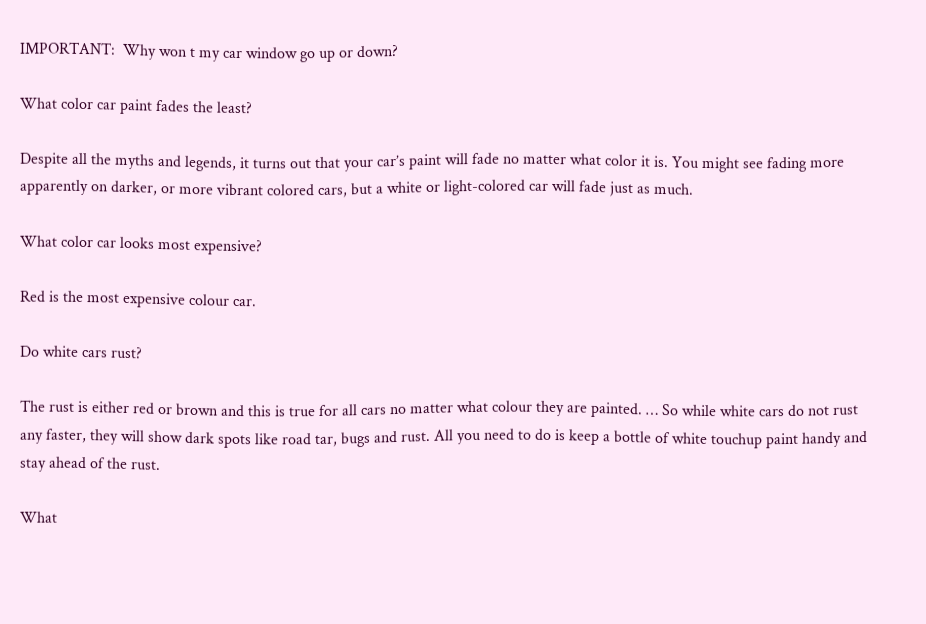IMPORTANT:  Why won t my car window go up or down?

What color car paint fades the least?

Despite all the myths and legends, it turns out that your car’s paint will fade no matter what color it is. You might see fading more apparently on darker, or more vibrant colored cars, but a white or light-colored car will fade just as much.

What color car looks most expensive?

Red is the most expensive colour car.

Do white cars rust?

The rust is either red or brown and this is true for all cars no matter what colour they are painted. … So while white cars do not rust any faster, they will show dark spots like road tar, bugs and rust. All you need to do is keep a bottle of white touchup paint handy and stay ahead of the rust.

What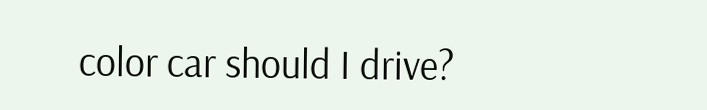color car should I drive?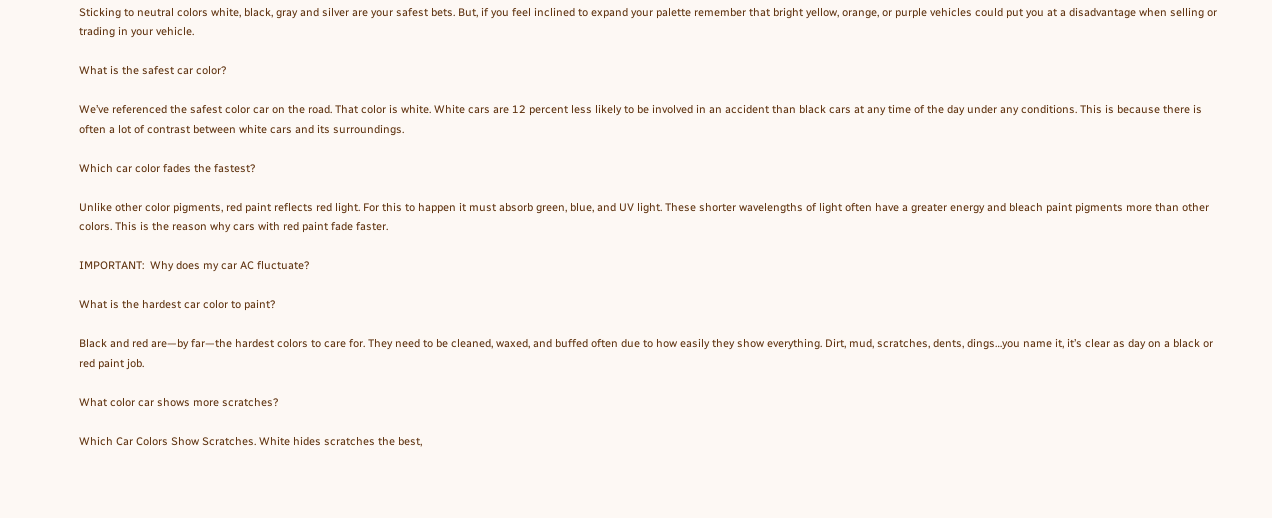Sticking to neutral colors white, black, gray and silver are your safest bets. But, if you feel inclined to expand your palette remember that bright yellow, orange, or purple vehicles could put you at a disadvantage when selling or trading in your vehicle.

What is the safest car color?

We’ve referenced the safest color car on the road. That color is white. White cars are 12 percent less likely to be involved in an accident than black cars at any time of the day under any conditions. This is because there is often a lot of contrast between white cars and its surroundings.

Which car color fades the fastest?

Unlike other color pigments, red paint reflects red light. For this to happen it must absorb green, blue, and UV light. These shorter wavelengths of light often have a greater energy and bleach paint pigments more than other colors. This is the reason why cars with red paint fade faster.

IMPORTANT:  Why does my car AC fluctuate?

What is the hardest car color to paint?

Black and red are—by far—the hardest colors to care for. They need to be cleaned, waxed, and buffed often due to how easily they show everything. Dirt, mud, scratches, dents, dings…you name it, it’s clear as day on a black or red paint job.

What color car shows more scratches?

Which Car Colors Show Scratches. White hides scratches the best,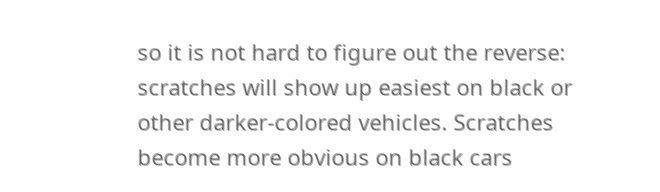so it is not hard to figure out the reverse: scratches will show up easiest on black or other darker-colored vehicles. Scratches become more obvious on black cars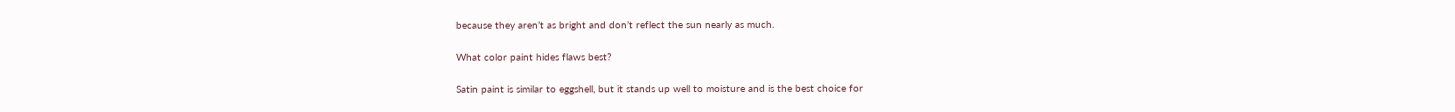because they aren’t as bright and don’t reflect the sun nearly as much.

What color paint hides flaws best?

Satin paint is similar to eggshell, but it stands up well to moisture and is the best choice for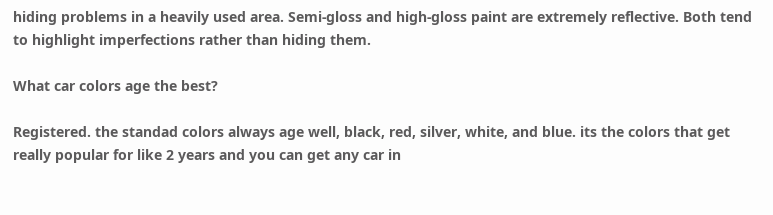hiding problems in a heavily used area. Semi-gloss and high-gloss paint are extremely reflective. Both tend to highlight imperfections rather than hiding them.

What car colors age the best?

Registered. the standad colors always age well, black, red, silver, white, and blue. its the colors that get really popular for like 2 years and you can get any car in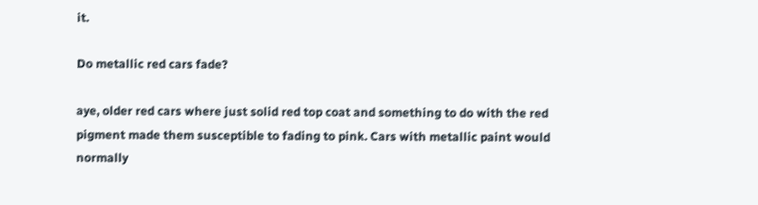it.

Do metallic red cars fade?

aye, older red cars where just solid red top coat and something to do with the red pigment made them susceptible to fading to pink. Cars with metallic paint would normally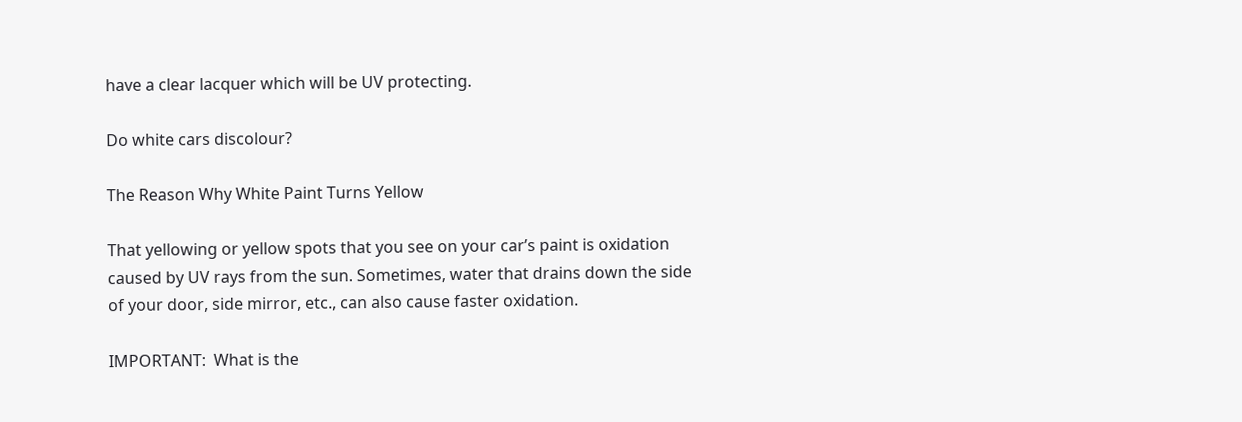have a clear lacquer which will be UV protecting.

Do white cars discolour?

The Reason Why White Paint Turns Yellow

That yellowing or yellow spots that you see on your car’s paint is oxidation caused by UV rays from the sun. Sometimes, water that drains down the side of your door, side mirror, etc., can also cause faster oxidation.

IMPORTANT:  What is the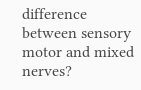difference between sensory motor and mixed nerves?